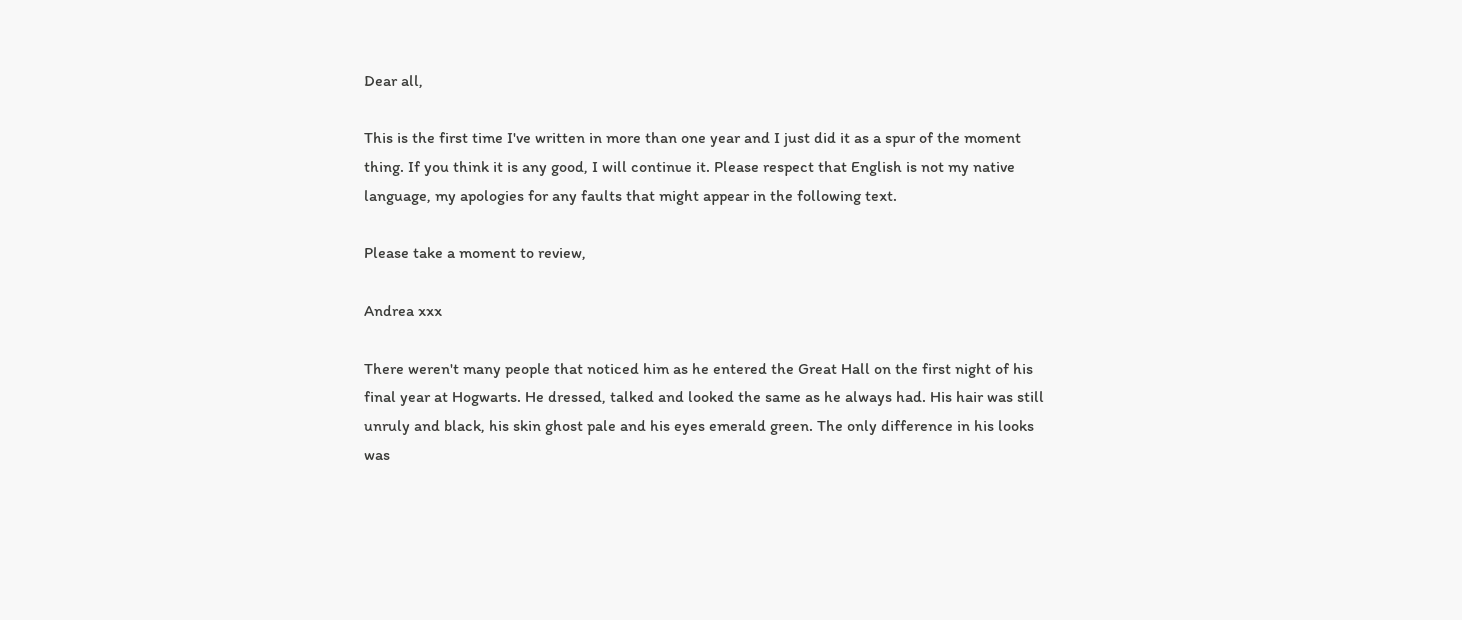Dear all,

This is the first time I've written in more than one year and I just did it as a spur of the moment thing. If you think it is any good, I will continue it. Please respect that English is not my native language, my apologies for any faults that might appear in the following text.

Please take a moment to review,

Andrea xxx

There weren't many people that noticed him as he entered the Great Hall on the first night of his final year at Hogwarts. He dressed, talked and looked the same as he always had. His hair was still unruly and black, his skin ghost pale and his eyes emerald green. The only difference in his looks was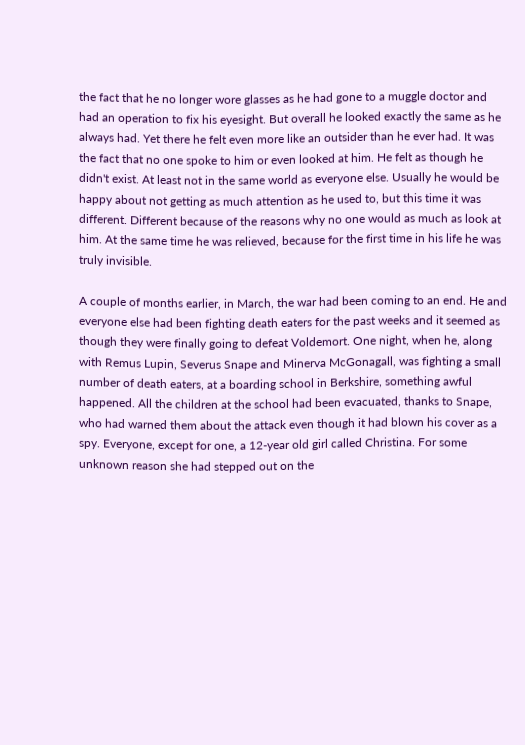the fact that he no longer wore glasses as he had gone to a muggle doctor and had an operation to fix his eyesight. But overall he looked exactly the same as he always had. Yet there he felt even more like an outsider than he ever had. It was the fact that no one spoke to him or even looked at him. He felt as though he didn't exist. At least not in the same world as everyone else. Usually he would be happy about not getting as much attention as he used to, but this time it was different. Different because of the reasons why no one would as much as look at him. At the same time he was relieved, because for the first time in his life he was truly invisible.

A couple of months earlier, in March, the war had been coming to an end. He and everyone else had been fighting death eaters for the past weeks and it seemed as though they were finally going to defeat Voldemort. One night, when he, along with Remus Lupin, Severus Snape and Minerva McGonagall, was fighting a small number of death eaters, at a boarding school in Berkshire, something awful happened. All the children at the school had been evacuated, thanks to Snape, who had warned them about the attack even though it had blown his cover as a spy. Everyone, except for one, a 12-year old girl called Christina. For some unknown reason she had stepped out on the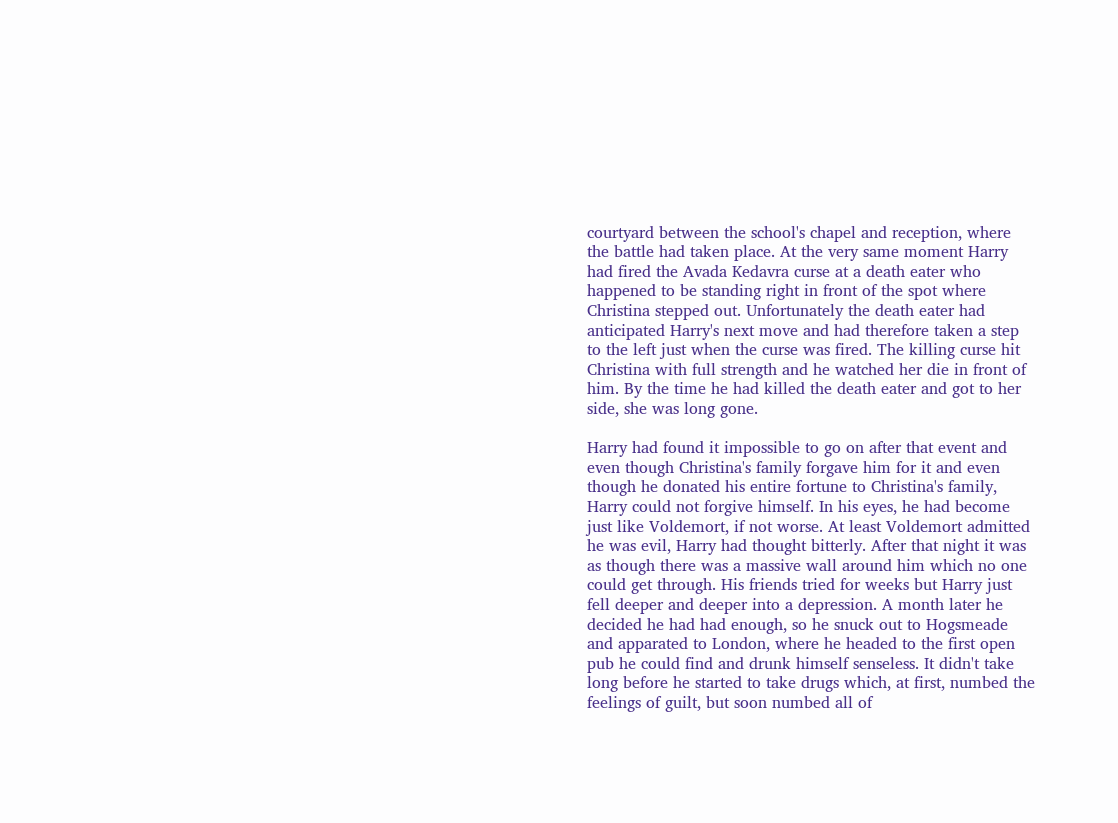courtyard between the school's chapel and reception, where the battle had taken place. At the very same moment Harry had fired the Avada Kedavra curse at a death eater who happened to be standing right in front of the spot where Christina stepped out. Unfortunately the death eater had anticipated Harry's next move and had therefore taken a step to the left just when the curse was fired. The killing curse hit Christina with full strength and he watched her die in front of him. By the time he had killed the death eater and got to her side, she was long gone.

Harry had found it impossible to go on after that event and even though Christina's family forgave him for it and even though he donated his entire fortune to Christina's family, Harry could not forgive himself. In his eyes, he had become just like Voldemort, if not worse. At least Voldemort admitted he was evil, Harry had thought bitterly. After that night it was as though there was a massive wall around him which no one could get through. His friends tried for weeks but Harry just fell deeper and deeper into a depression. A month later he decided he had had enough, so he snuck out to Hogsmeade and apparated to London, where he headed to the first open pub he could find and drunk himself senseless. It didn't take long before he started to take drugs which, at first, numbed the feelings of guilt, but soon numbed all of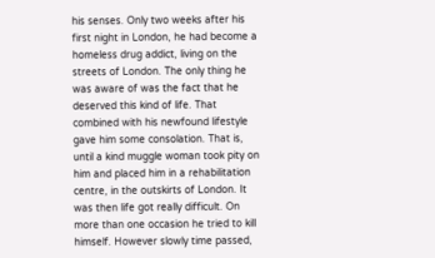his senses. Only two weeks after his first night in London, he had become a homeless drug addict, living on the streets of London. The only thing he was aware of was the fact that he deserved this kind of life. That combined with his newfound lifestyle gave him some consolation. That is, until a kind muggle woman took pity on him and placed him in a rehabilitation centre, in the outskirts of London. It was then life got really difficult. On more than one occasion he tried to kill himself. However slowly time passed,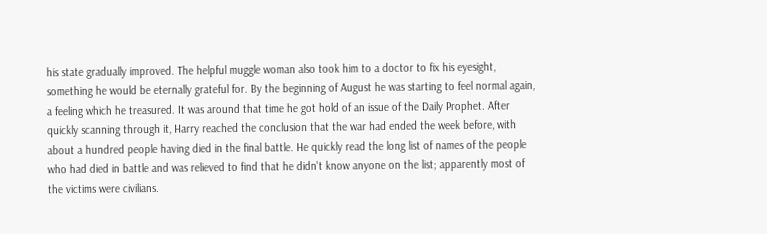his state gradually improved. The helpful muggle woman also took him to a doctor to fix his eyesight, something he would be eternally grateful for. By the beginning of August he was starting to feel normal again, a feeling which he treasured. It was around that time he got hold of an issue of the Daily Prophet. After quickly scanning through it, Harry reached the conclusion that the war had ended the week before, with about a hundred people having died in the final battle. He quickly read the long list of names of the people who had died in battle and was relieved to find that he didn't know anyone on the list; apparently most of the victims were civilians.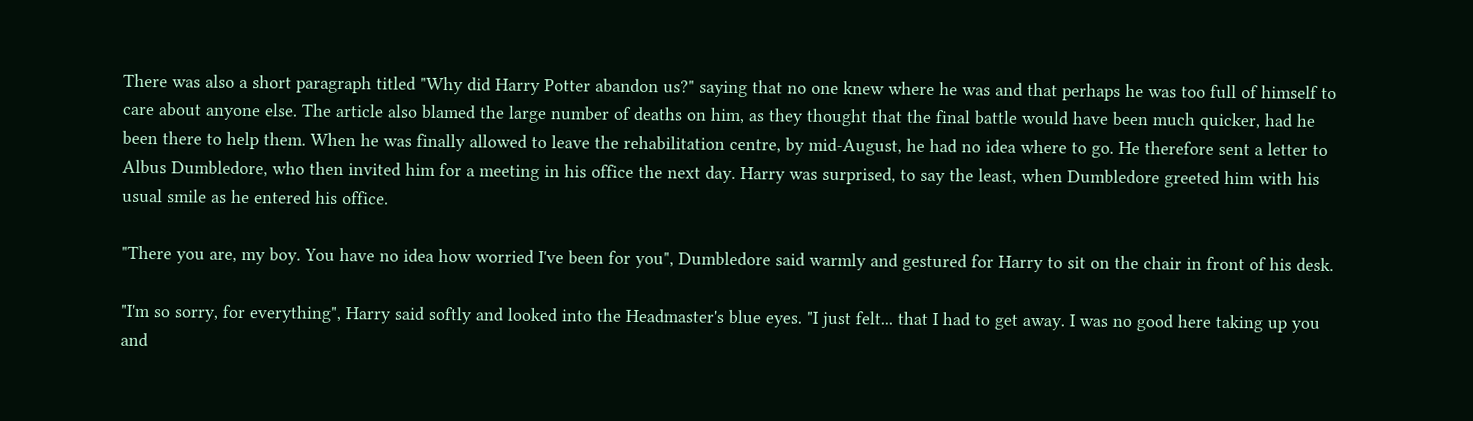There was also a short paragraph titled "Why did Harry Potter abandon us?" saying that no one knew where he was and that perhaps he was too full of himself to care about anyone else. The article also blamed the large number of deaths on him, as they thought that the final battle would have been much quicker, had he been there to help them. When he was finally allowed to leave the rehabilitation centre, by mid-August, he had no idea where to go. He therefore sent a letter to Albus Dumbledore, who then invited him for a meeting in his office the next day. Harry was surprised, to say the least, when Dumbledore greeted him with his usual smile as he entered his office.

"There you are, my boy. You have no idea how worried I've been for you", Dumbledore said warmly and gestured for Harry to sit on the chair in front of his desk.

"I'm so sorry, for everything", Harry said softly and looked into the Headmaster's blue eyes. "I just felt... that I had to get away. I was no good here taking up you and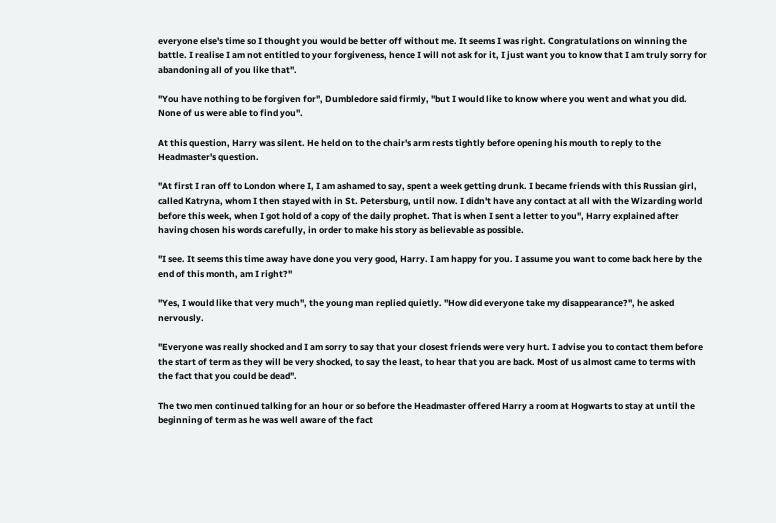everyone else's time so I thought you would be better off without me. It seems I was right. Congratulations on winning the battle. I realise I am not entitled to your forgiveness, hence I will not ask for it, I just want you to know that I am truly sorry for abandoning all of you like that".

"You have nothing to be forgiven for", Dumbledore said firmly, "but I would like to know where you went and what you did. None of us were able to find you".

At this question, Harry was silent. He held on to the chair's arm rests tightly before opening his mouth to reply to the Headmaster's question.

"At first I ran off to London where I, I am ashamed to say, spent a week getting drunk. I became friends with this Russian girl, called Katryna, whom I then stayed with in St. Petersburg, until now. I didn't have any contact at all with the Wizarding world before this week, when I got hold of a copy of the daily prophet. That is when I sent a letter to you", Harry explained after having chosen his words carefully, in order to make his story as believable as possible.

"I see. It seems this time away have done you very good, Harry. I am happy for you. I assume you want to come back here by the end of this month, am I right?"

"Yes, I would like that very much", the young man replied quietly. "How did everyone take my disappearance?", he asked nervously.

"Everyone was really shocked and I am sorry to say that your closest friends were very hurt. I advise you to contact them before the start of term as they will be very shocked, to say the least, to hear that you are back. Most of us almost came to terms with the fact that you could be dead".

The two men continued talking for an hour or so before the Headmaster offered Harry a room at Hogwarts to stay at until the beginning of term as he was well aware of the fact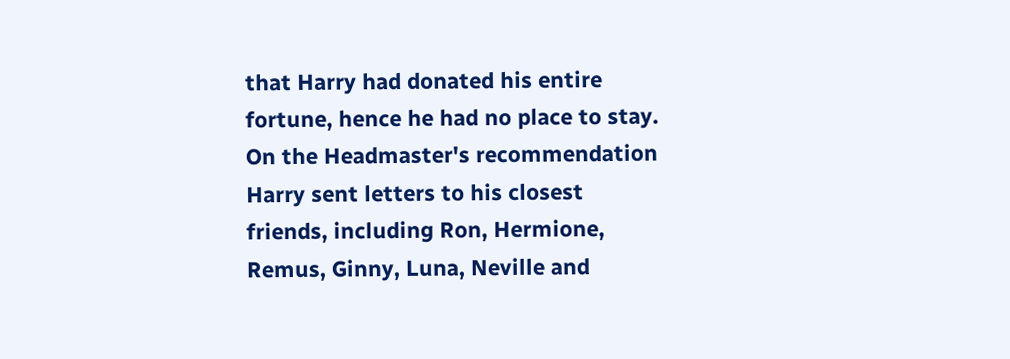that Harry had donated his entire fortune, hence he had no place to stay. On the Headmaster's recommendation Harry sent letters to his closest friends, including Ron, Hermione, Remus, Ginny, Luna, Neville and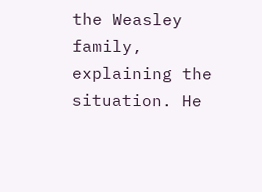the Weasley family, explaining the situation. He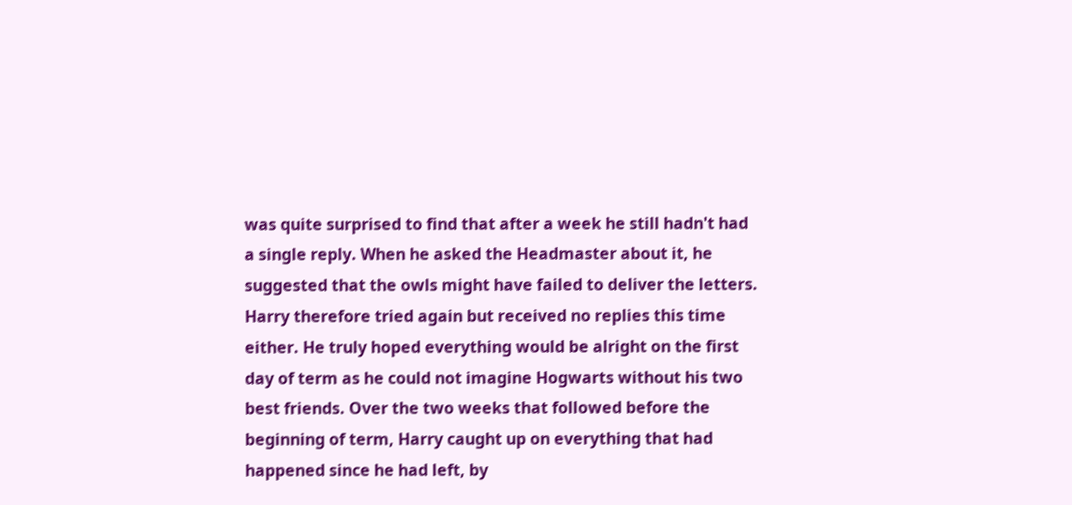was quite surprised to find that after a week he still hadn't had a single reply. When he asked the Headmaster about it, he suggested that the owls might have failed to deliver the letters. Harry therefore tried again but received no replies this time either. He truly hoped everything would be alright on the first day of term as he could not imagine Hogwarts without his two best friends. Over the two weeks that followed before the beginning of term, Harry caught up on everything that had happened since he had left, by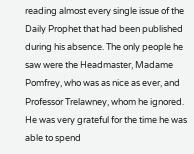reading almost every single issue of the Daily Prophet that had been published during his absence. The only people he saw were the Headmaster, Madame Pomfrey, who was as nice as ever, and Professor Trelawney, whom he ignored. He was very grateful for the time he was able to spend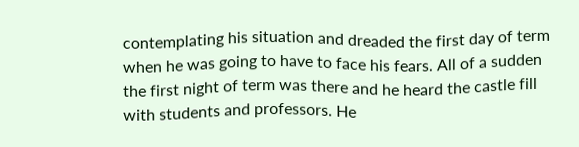contemplating his situation and dreaded the first day of term when he was going to have to face his fears. All of a sudden the first night of term was there and he heard the castle fill with students and professors. He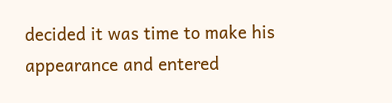decided it was time to make his appearance and entered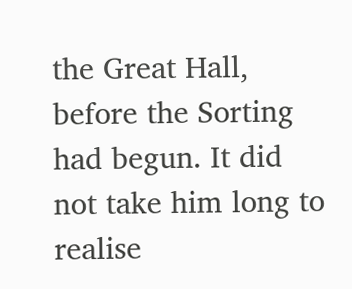the Great Hall, before the Sorting had begun. It did not take him long to realise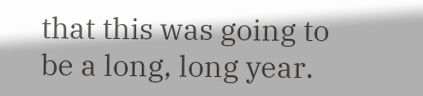that this was going to be a long, long year.